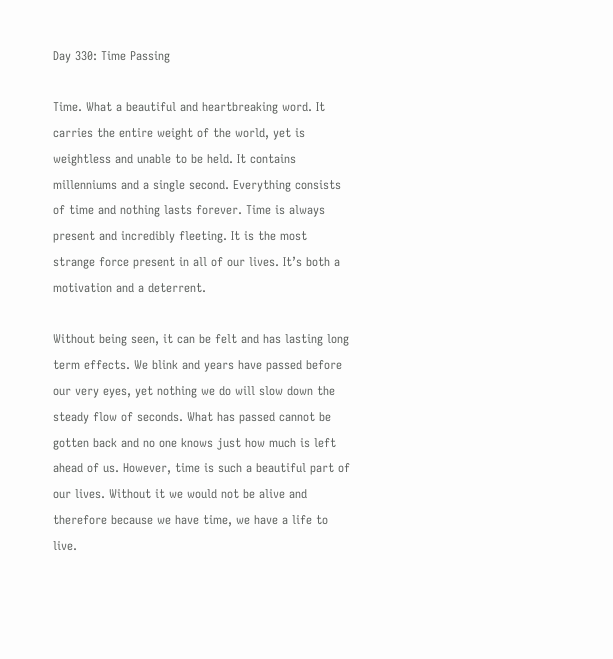Day 330: Time Passing

Time. What a beautiful and heartbreaking word. It carries the entire weight of the world, yet is weightless and unable to be held. It contains millenniums and a single second. Everything consists of time and nothing lasts forever. Time is always present and incredibly fleeting. It is the most strange force present in all of our lives. It’s both a motivation and a deterrent.

Without being seen, it can be felt and has lasting long term effects. We blink and years have passed before our very eyes, yet nothing we do will slow down the steady flow of seconds. What has passed cannot be gotten back and no one knows just how much is left ahead of us. However, time is such a beautiful part of our lives. Without it we would not be alive and therefore because we have time, we have a life to live.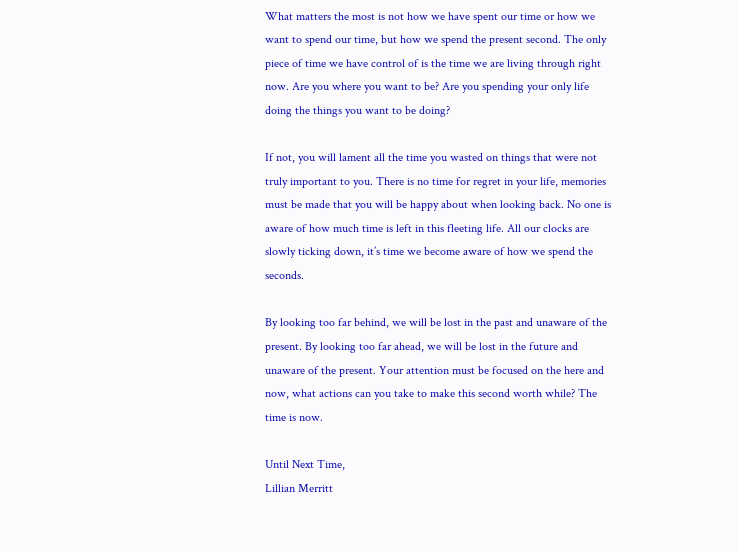What matters the most is not how we have spent our time or how we want to spend our time, but how we spend the present second. The only piece of time we have control of is the time we are living through right now. Are you where you want to be? Are you spending your only life doing the things you want to be doing?

If not, you will lament all the time you wasted on things that were not truly important to you. There is no time for regret in your life, memories must be made that you will be happy about when looking back. No one is aware of how much time is left in this fleeting life. All our clocks are slowly ticking down, it’s time we become aware of how we spend the seconds.

By looking too far behind, we will be lost in the past and unaware of the present. By looking too far ahead, we will be lost in the future and unaware of the present. Your attention must be focused on the here and now, what actions can you take to make this second worth while? The time is now.

Until Next Time,
Lillian Merritt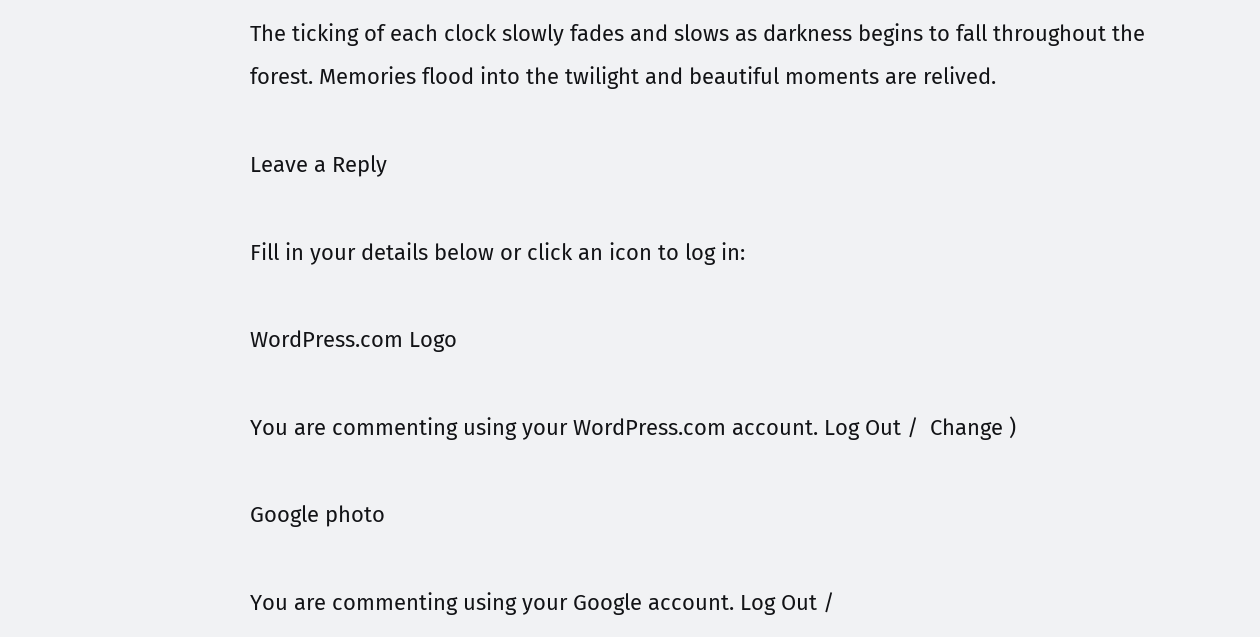The ticking of each clock slowly fades and slows as darkness begins to fall throughout the forest. Memories flood into the twilight and beautiful moments are relived.

Leave a Reply

Fill in your details below or click an icon to log in:

WordPress.com Logo

You are commenting using your WordPress.com account. Log Out /  Change )

Google photo

You are commenting using your Google account. Log Out /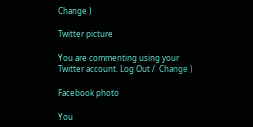Change )

Twitter picture

You are commenting using your Twitter account. Log Out /  Change )

Facebook photo

You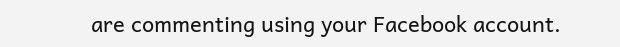are commenting using your Facebook account.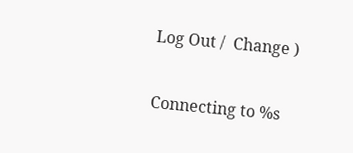Log Out /  Change )

Connecting to %s